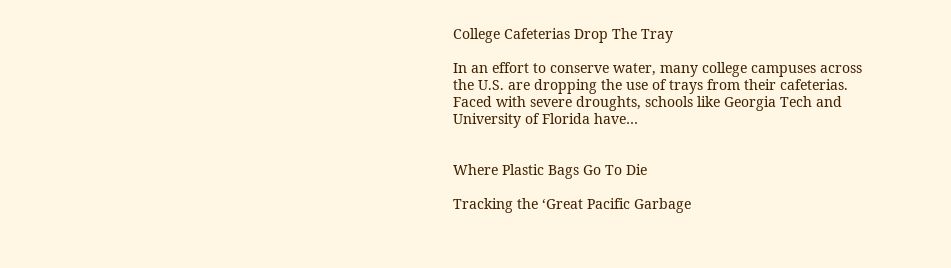College Cafeterias Drop The Tray

In an effort to conserve water, many college campuses across the U.S. are dropping the use of trays from their cafeterias. Faced with severe droughts, schools like Georgia Tech and University of Florida have…


Where Plastic Bags Go To Die

Tracking the ‘Great Pacific Garbage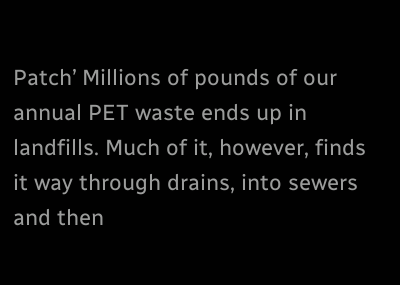Patch’ Millions of pounds of our annual PET waste ends up in landfills. Much of it, however, finds it way through drains, into sewers and then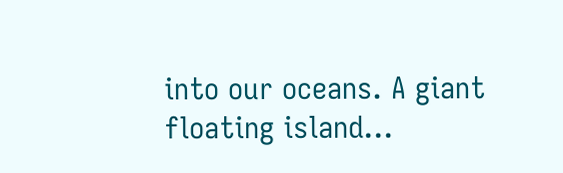into our oceans. A giant floating island…